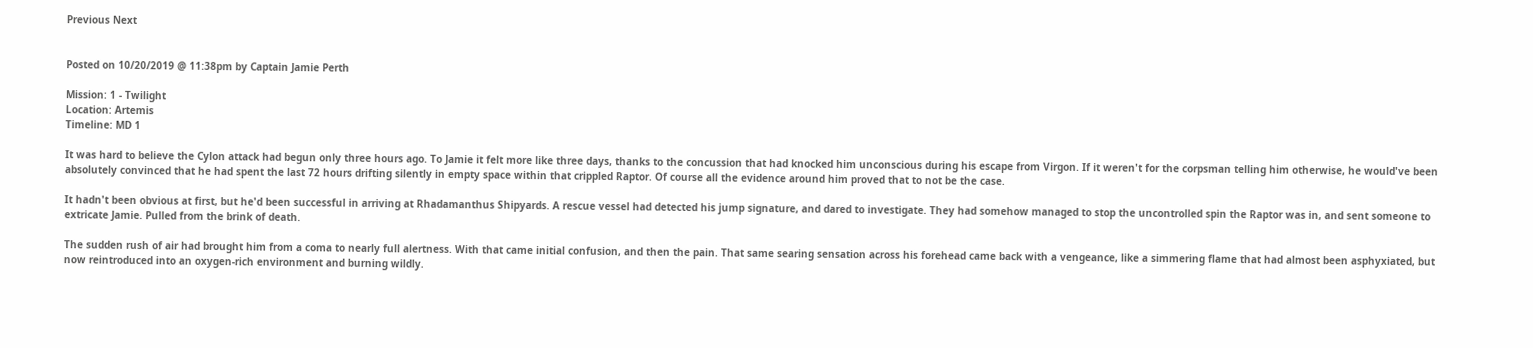Previous Next


Posted on 10/20/2019 @ 11:38pm by Captain Jamie Perth

Mission: 1 - Twilight
Location: Artemis
Timeline: MD 1

It was hard to believe the Cylon attack had begun only three hours ago. To Jamie it felt more like three days, thanks to the concussion that had knocked him unconscious during his escape from Virgon. If it weren't for the corpsman telling him otherwise, he would've been absolutely convinced that he had spent the last 72 hours drifting silently in empty space within that crippled Raptor. Of course all the evidence around him proved that to not be the case.

It hadn't been obvious at first, but he'd been successful in arriving at Rhadamanthus Shipyards. A rescue vessel had detected his jump signature, and dared to investigate. They had somehow managed to stop the uncontrolled spin the Raptor was in, and sent someone to extricate Jamie. Pulled from the brink of death.

The sudden rush of air had brought him from a coma to nearly full alertness. With that came initial confusion, and then the pain. That same searing sensation across his forehead came back with a vengeance, like a simmering flame that had almost been asphyxiated, but now reintroduced into an oxygen-rich environment and burning wildly.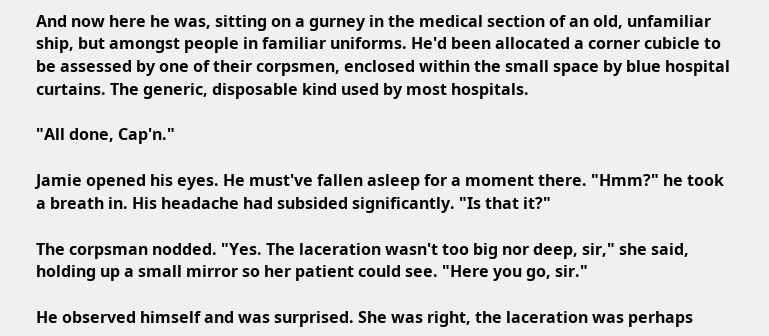And now here he was, sitting on a gurney in the medical section of an old, unfamiliar ship, but amongst people in familiar uniforms. He'd been allocated a corner cubicle to be assessed by one of their corpsmen, enclosed within the small space by blue hospital curtains. The generic, disposable kind used by most hospitals.

"All done, Cap'n."

Jamie opened his eyes. He must've fallen asleep for a moment there. "Hmm?" he took a breath in. His headache had subsided significantly. "Is that it?"

The corpsman nodded. "Yes. The laceration wasn't too big nor deep, sir," she said, holding up a small mirror so her patient could see. "Here you go, sir."

He observed himself and was surprised. She was right, the laceration was perhaps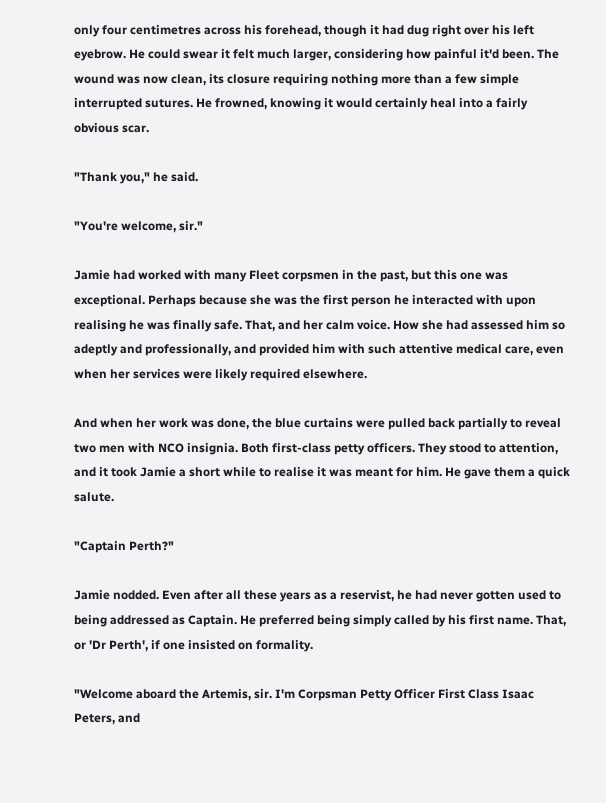only four centimetres across his forehead, though it had dug right over his left eyebrow. He could swear it felt much larger, considering how painful it'd been. The wound was now clean, its closure requiring nothing more than a few simple interrupted sutures. He frowned, knowing it would certainly heal into a fairly obvious scar.

"Thank you," he said.

"You're welcome, sir."

Jamie had worked with many Fleet corpsmen in the past, but this one was exceptional. Perhaps because she was the first person he interacted with upon realising he was finally safe. That, and her calm voice. How she had assessed him so adeptly and professionally, and provided him with such attentive medical care, even when her services were likely required elsewhere.

And when her work was done, the blue curtains were pulled back partially to reveal two men with NCO insignia. Both first-class petty officers. They stood to attention, and it took Jamie a short while to realise it was meant for him. He gave them a quick salute.

"Captain Perth?"

Jamie nodded. Even after all these years as a reservist, he had never gotten used to being addressed as Captain. He preferred being simply called by his first name. That, or 'Dr Perth', if one insisted on formality.

"Welcome aboard the Artemis, sir. I'm Corpsman Petty Officer First Class Isaac Peters, and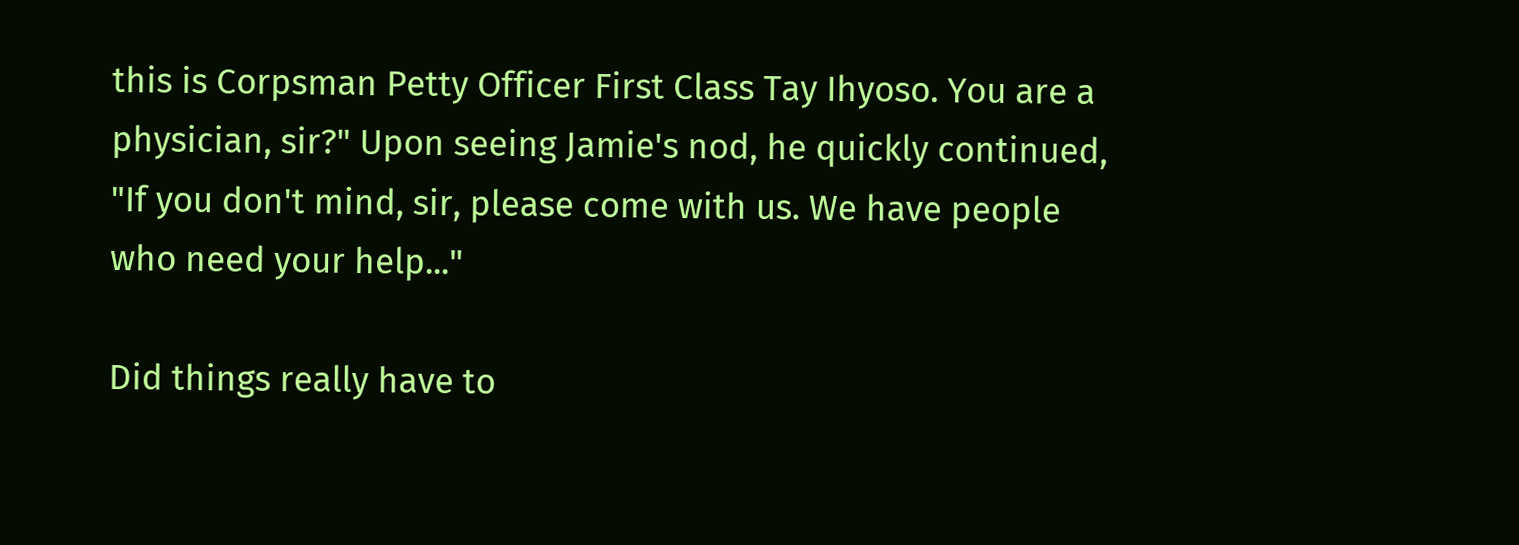this is Corpsman Petty Officer First Class Tay Ihyoso. You are a physician, sir?" Upon seeing Jamie's nod, he quickly continued, "If you don't mind, sir, please come with us. We have people who need your help..."

Did things really have to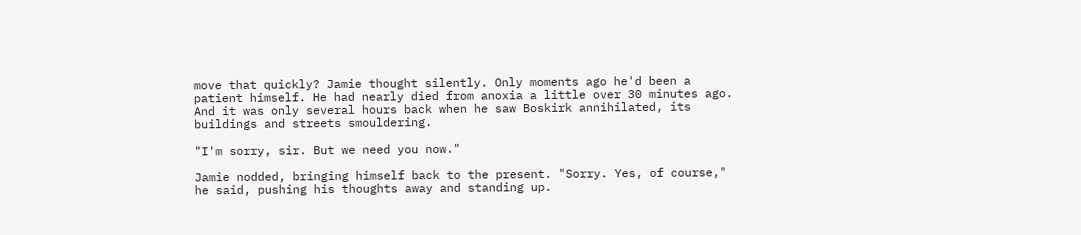move that quickly? Jamie thought silently. Only moments ago he'd been a patient himself. He had nearly died from anoxia a little over 30 minutes ago. And it was only several hours back when he saw Boskirk annihilated, its buildings and streets smouldering.

"I'm sorry, sir. But we need you now."

Jamie nodded, bringing himself back to the present. "Sorry. Yes, of course," he said, pushing his thoughts away and standing up.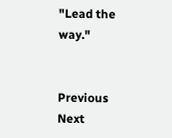"Lead the way."


Previous Next